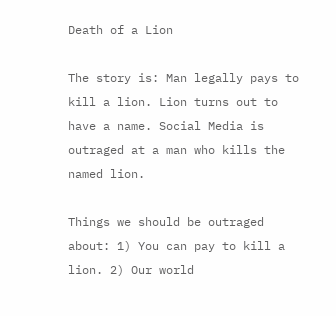Death of a Lion

The story is: Man legally pays to kill a lion. Lion turns out to have a name. Social Media is outraged at a man who kills the named lion.

Things we should be outraged about: 1) You can pay to kill a lion. 2) Our world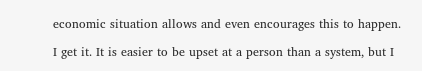economic situation allows and even encourages this to happen.

I get it. It is easier to be upset at a person than a system, but I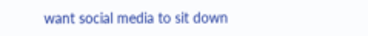want social media to sit down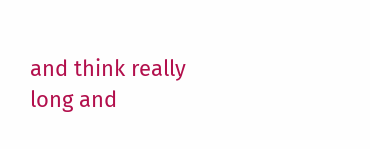and think really long and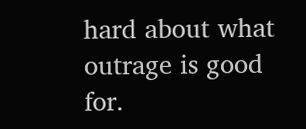hard about what outrage is good for.